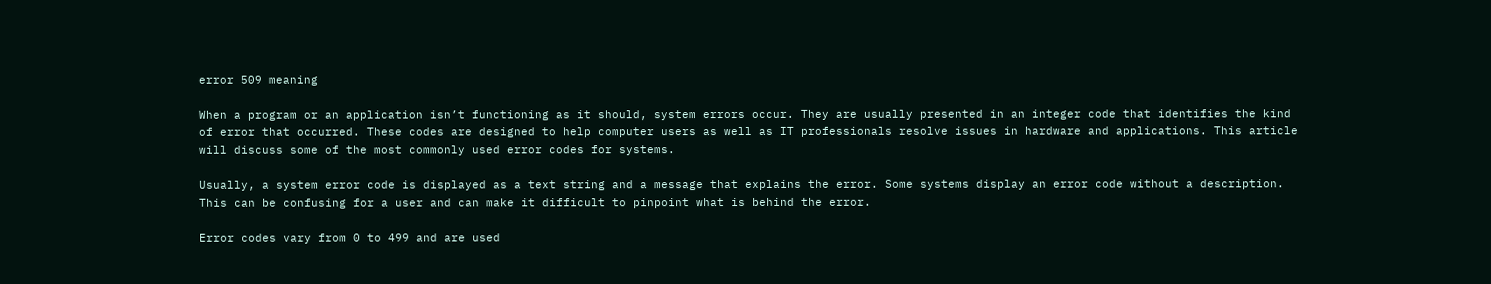error 509 meaning

When a program or an application isn’t functioning as it should, system errors occur. They are usually presented in an integer code that identifies the kind of error that occurred. These codes are designed to help computer users as well as IT professionals resolve issues in hardware and applications. This article will discuss some of the most commonly used error codes for systems.

Usually, a system error code is displayed as a text string and a message that explains the error. Some systems display an error code without a description. This can be confusing for a user and can make it difficult to pinpoint what is behind the error.

Error codes vary from 0 to 499 and are used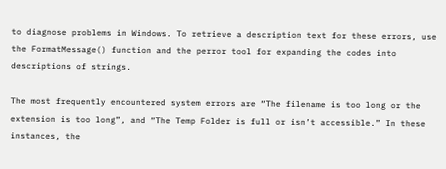to diagnose problems in Windows. To retrieve a description text for these errors, use the FormatMessage() function and the perror tool for expanding the codes into descriptions of strings.

The most frequently encountered system errors are “The filename is too long or the extension is too long”, and “The Temp Folder is full or isn’t accessible.” In these instances, the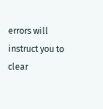errors will instruct you to clear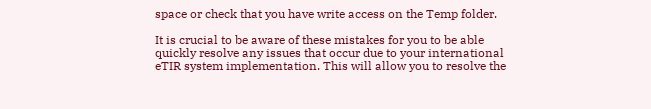space or check that you have write access on the Temp folder.

It is crucial to be aware of these mistakes for you to be able quickly resolve any issues that occur due to your international eTIR system implementation. This will allow you to resolve the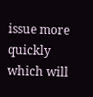issue more quickly which will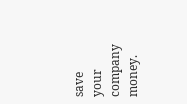save your company money.